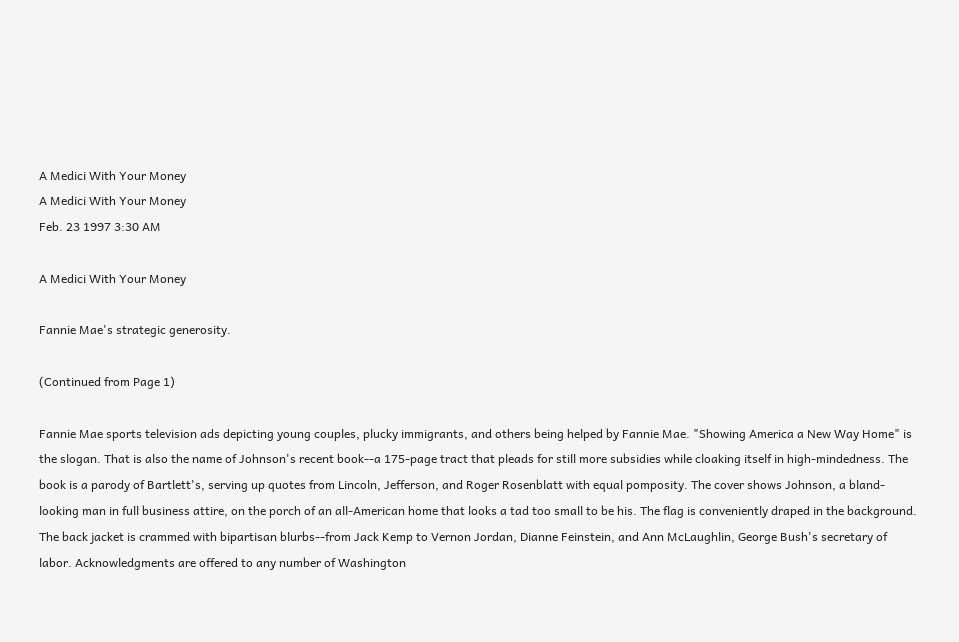A Medici With Your Money
A Medici With Your Money
Feb. 23 1997 3:30 AM

A Medici With Your Money

Fannie Mae's strategic generosity.

(Continued from Page 1)

Fannie Mae sports television ads depicting young couples, plucky immigrants, and others being helped by Fannie Mae. "Showing America a New Way Home" is the slogan. That is also the name of Johnson's recent book--a 175-page tract that pleads for still more subsidies while cloaking itself in high-mindedness. The book is a parody of Bartlett's, serving up quotes from Lincoln, Jefferson, and Roger Rosenblatt with equal pomposity. The cover shows Johnson, a bland-looking man in full business attire, on the porch of an all-American home that looks a tad too small to be his. The flag is conveniently draped in the background. The back jacket is crammed with bipartisan blurbs--from Jack Kemp to Vernon Jordan, Dianne Feinstein, and Ann McLaughlin, George Bush's secretary of labor. Acknowledgments are offered to any number of Washington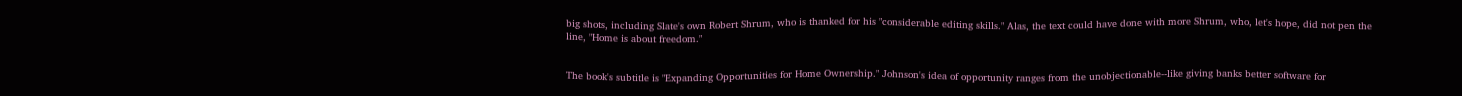big shots, including Slate's own Robert Shrum, who is thanked for his "considerable editing skills." Alas, the text could have done with more Shrum, who, let's hope, did not pen the line, "Home is about freedom."


The book's subtitle is "Expanding Opportunities for Home Ownership." Johnson's idea of opportunity ranges from the unobjectionable--like giving banks better software for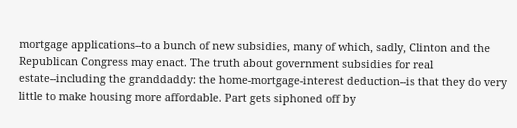mortgage applications--to a bunch of new subsidies, many of which, sadly, Clinton and the Republican Congress may enact. The truth about government subsidies for real estate--including the granddaddy: the home-mortgage-interest deduction--is that they do very little to make housing more affordable. Part gets siphoned off by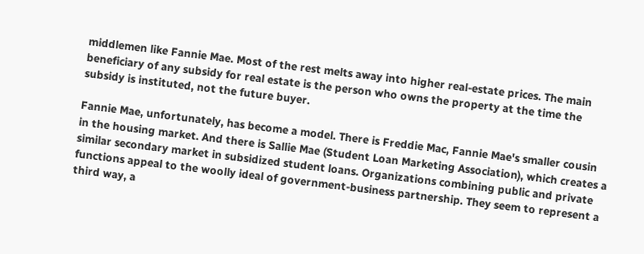middlemen like Fannie Mae. Most of the rest melts away into higher real-estate prices. The main beneficiary of any subsidy for real estate is the person who owns the property at the time the subsidy is instituted, not the future buyer.

Fannie Mae, unfortunately, has become a model. There is Freddie Mac, Fannie Mae's smaller cousin in the housing market. And there is Sallie Mae (Student Loan Marketing Association), which creates a similar secondary market in subsidized student loans. Organizations combining public and private functions appeal to the woolly ideal of government-business partnership. They seem to represent a third way, a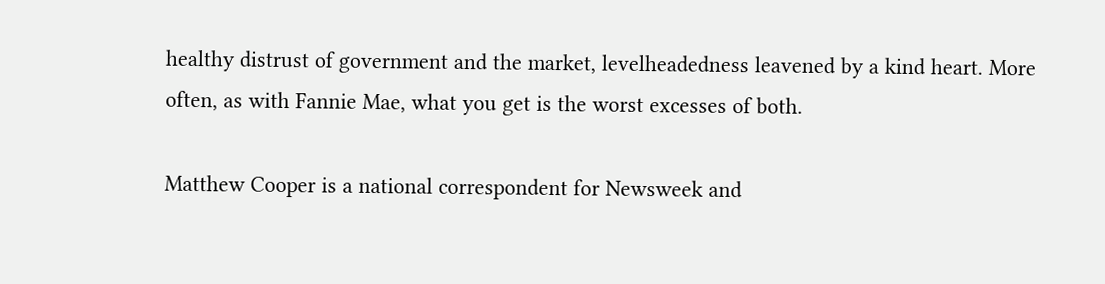healthy distrust of government and the market, levelheadedness leavened by a kind heart. More often, as with Fannie Mae, what you get is the worst excesses of both.

Matthew Cooper is a national correspondent for Newsweek and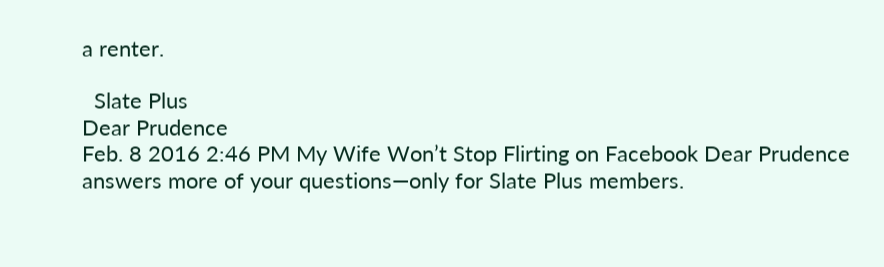a renter.

  Slate Plus
Dear Prudence
Feb. 8 2016 2:46 PM My Wife Won’t Stop Flirting on Facebook Dear Prudence answers more of your questions—only for Slate Plus members.